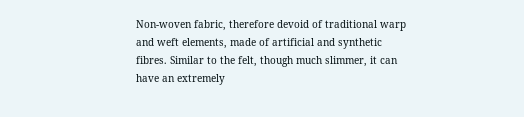Non-woven fabric, therefore devoid of traditional warp and weft elements, made of artificial and synthetic fibres. Similar to the felt, though much slimmer, it can have an extremely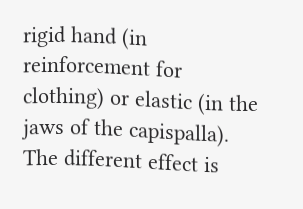rigid hand (in reinforcement for clothing) or elastic (in the jaws of the capispalla). The different effect is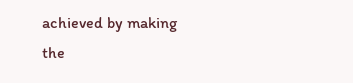achieved by making the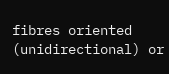fibres oriented (unidirectional) or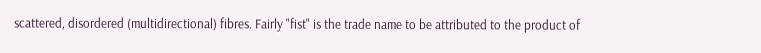scattered, disordered (multidirectional) fibres. Fairly "fist" is the trade name to be attributed to the product of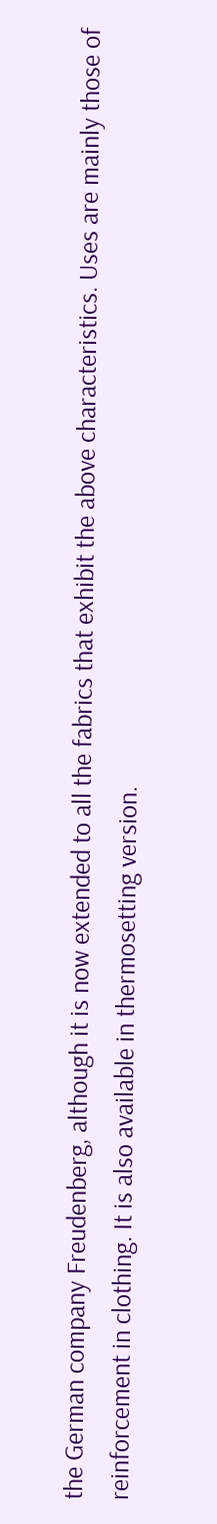the German company Freudenberg, although it is now extended to all the fabrics that exhibit the above characteristics. Uses are mainly those of reinforcement in clothing. It is also available in thermosetting version.